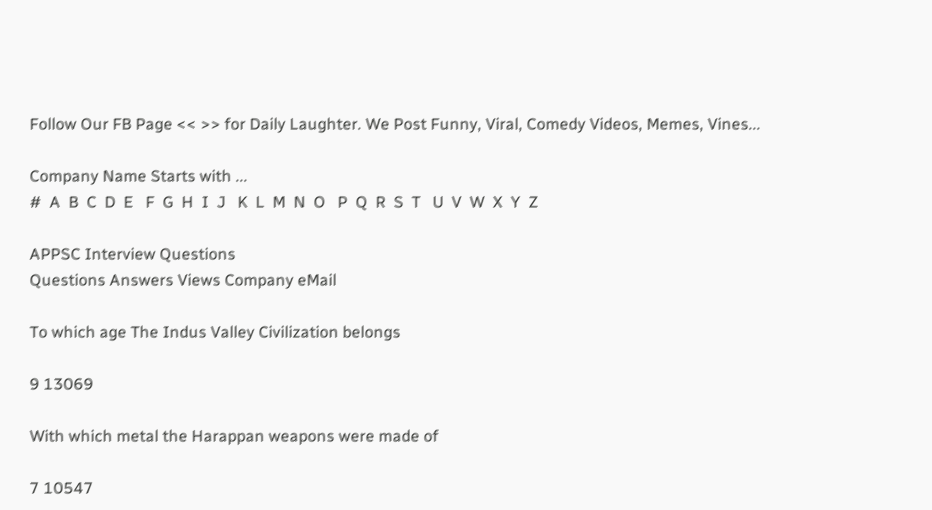Follow Our FB Page << >> for Daily Laughter. We Post Funny, Viral, Comedy Videos, Memes, Vines...

Company Name Starts with ...
#  A  B  C  D  E   F  G  H  I  J   K  L  M  N  O   P  Q  R  S  T   U  V  W  X  Y  Z

APPSC Interview Questions
Questions Answers Views Company eMail

To which age The Indus Valley Civilization belongs

9 13069

With which metal the Harappan weapons were made of

7 10547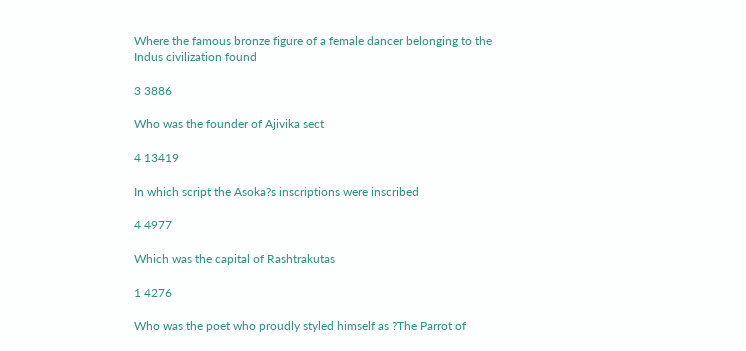Where the famous bronze figure of a female dancer belonging to the Indus civilization found

3 3886

Who was the founder of Ajivika sect

4 13419

In which script the Asoka?s inscriptions were inscribed

4 4977

Which was the capital of Rashtrakutas

1 4276

Who was the poet who proudly styled himself as ?The Parrot of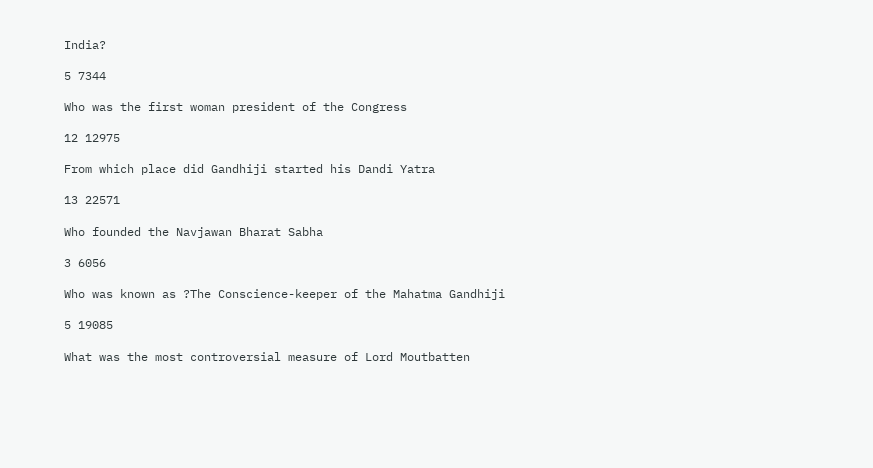India?

5 7344

Who was the first woman president of the Congress

12 12975

From which place did Gandhiji started his Dandi Yatra

13 22571

Who founded the Navjawan Bharat Sabha

3 6056

Who was known as ?The Conscience-keeper of the Mahatma Gandhiji

5 19085

What was the most controversial measure of Lord Moutbatten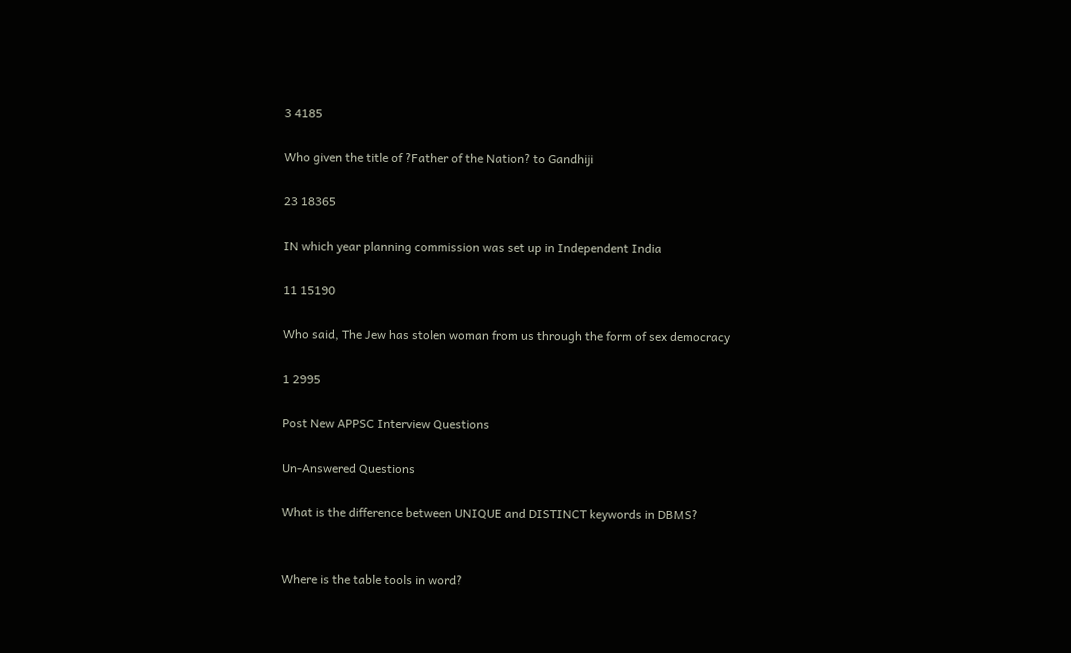3 4185

Who given the title of ?Father of the Nation? to Gandhiji

23 18365

IN which year planning commission was set up in Independent India

11 15190

Who said, The Jew has stolen woman from us through the form of sex democracy

1 2995

Post New APPSC Interview Questions

Un-Answered Questions

What is the difference between UNIQUE and DISTINCT keywords in DBMS?


Where is the table tools in word?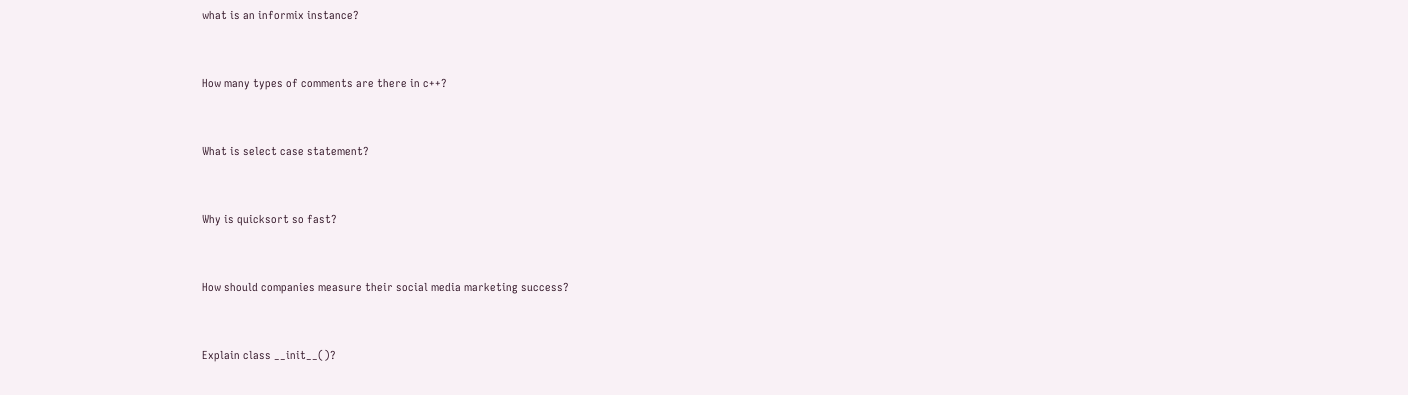what is an informix instance?


How many types of comments are there in c++?


What is select case statement?


Why is quicksort so fast?


How should companies measure their social media marketing success?


Explain class __init__()?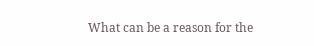What can be a reason for the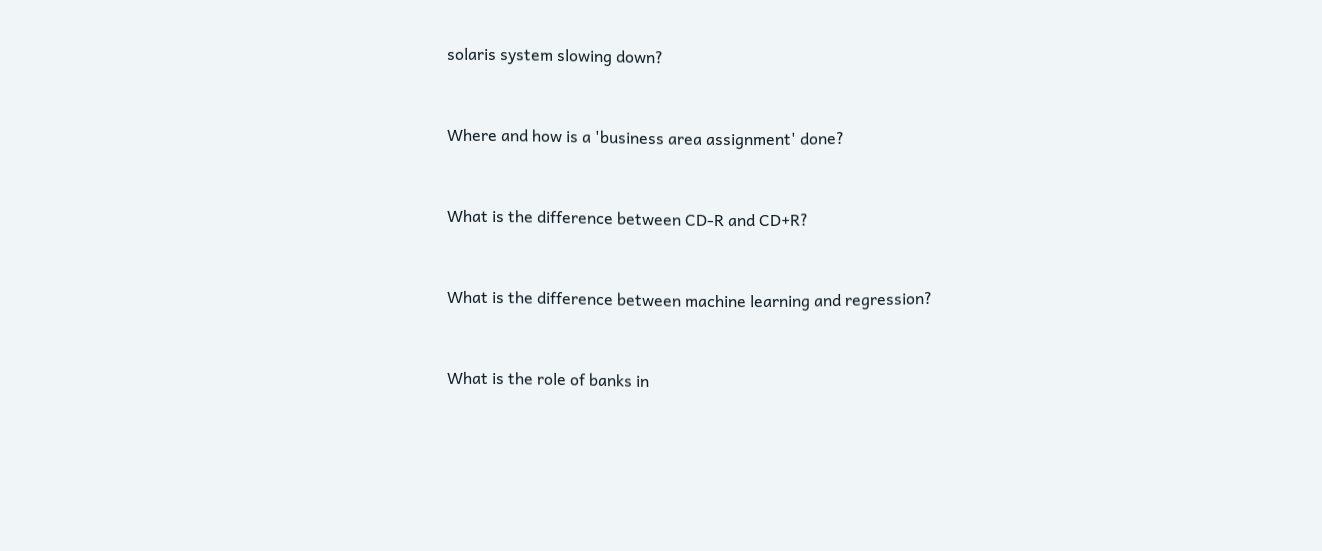solaris system slowing down?


Where and how is a 'business area assignment' done?


What is the difference between CD-R and CD+R?


What is the difference between machine learning and regression?


What is the role of banks in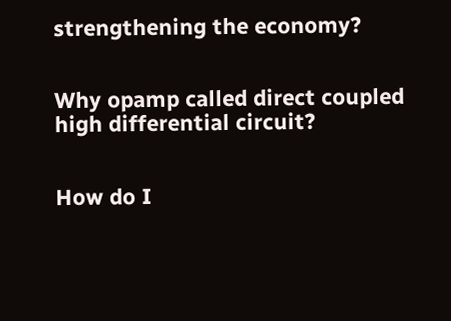strengthening the economy?


Why opamp called direct coupled high differential circuit?


How do I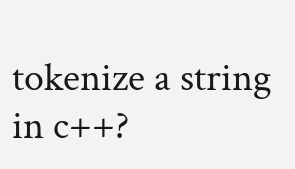tokenize a string in c++?